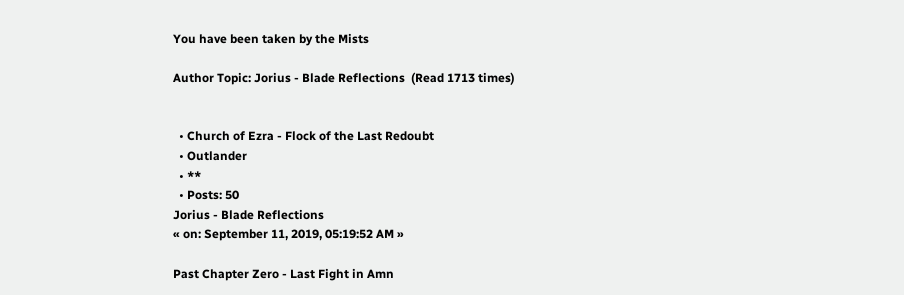You have been taken by the Mists

Author Topic: Jorius - Blade Reflections  (Read 1713 times)


  • Church of Ezra - Flock of the Last Redoubt
  • Outlander
  • **
  • Posts: 50
Jorius - Blade Reflections
« on: September 11, 2019, 05:19:52 AM »

Past Chapter Zero - Last Fight in Amn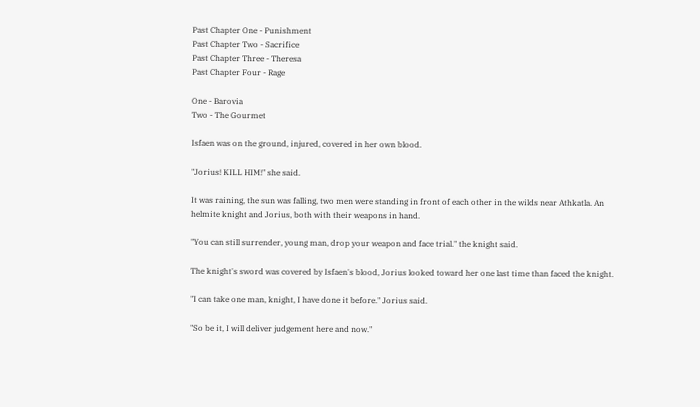Past Chapter One - Punishment
Past Chapter Two - Sacrifice
Past Chapter Three - Theresa
Past Chapter Four - Rage

One - Barovia
Two - The Gourmet

Isfaen was on the ground, injured, covered in her own blood.

"Jorius! KILL HIM!" she said.

It was raining, the sun was falling, two men were standing in front of each other in the wilds near Athkatla. An helmite knight and Jorius, both with their weapons in hand.

"You can still surrender, young man, drop your weapon and face trial." the knight said.

The knight's sword was covered by Isfaen's blood, Jorius looked toward her one last time than faced the knight.

"I can take one man, knight, I have done it before." Jorius said.

"So be it, I will deliver judgement here and now."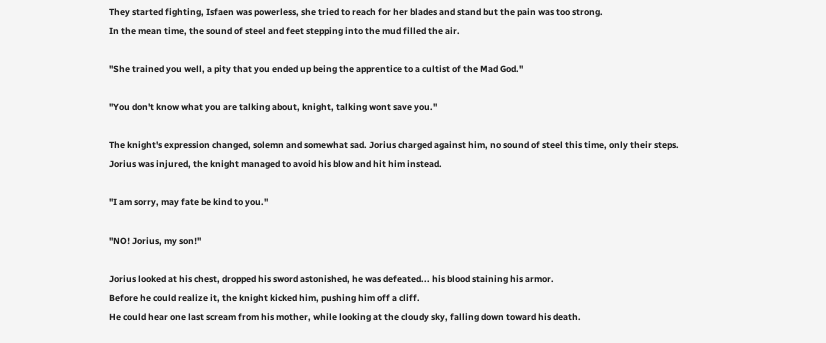They started fighting, Isfaen was powerless, she tried to reach for her blades and stand but the pain was too strong.
In the mean time, the sound of steel and feet stepping into the mud filled the air.

"She trained you well, a pity that you ended up being the apprentice to a cultist of the Mad God."

"You don't know what you are talking about, knight, talking wont save you."

The knight's expression changed, solemn and somewhat sad. Jorius charged against him, no sound of steel this time, only their steps.
Jorius was injured, the knight managed to avoid his blow and hit him instead.

"I am sorry, may fate be kind to you."

"NO! Jorius, my son!"

Jorius looked at his chest, dropped his sword astonished, he was defeated... his blood staining his armor.
Before he could realize it, the knight kicked him, pushing him off a cliff.
He could hear one last scream from his mother, while looking at the cloudy sky, falling down toward his death.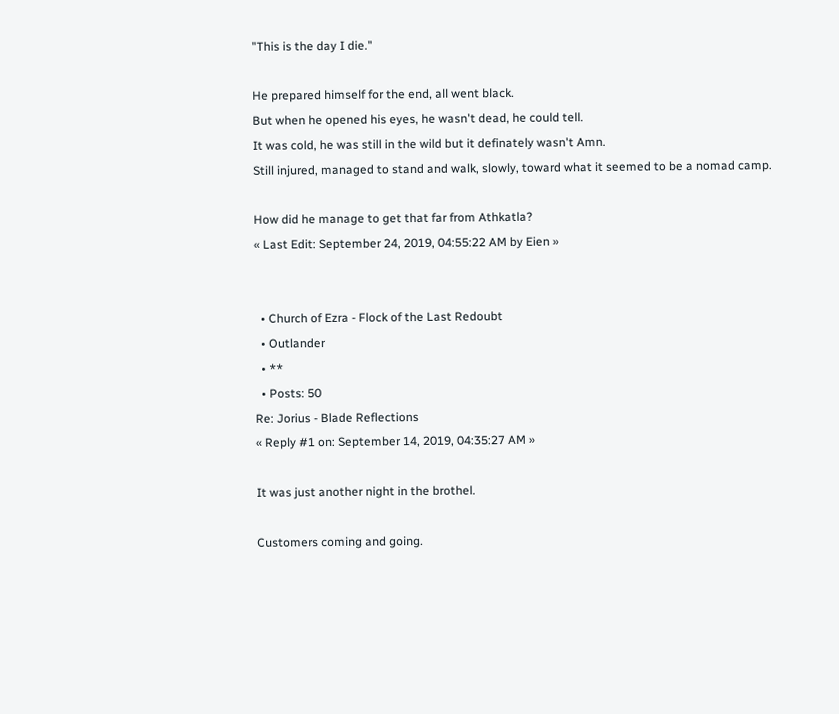"This is the day I die."

He prepared himself for the end, all went black.
But when he opened his eyes, he wasn't dead, he could tell.
It was cold, he was still in the wild but it definately wasn't Amn.
Still injured, managed to stand and walk, slowly, toward what it seemed to be a nomad camp.

How did he manage to get that far from Athkatla?
« Last Edit: September 24, 2019, 04:55:22 AM by Eien »


  • Church of Ezra - Flock of the Last Redoubt
  • Outlander
  • **
  • Posts: 50
Re: Jorius - Blade Reflections
« Reply #1 on: September 14, 2019, 04:35:27 AM »

It was just another night in the brothel.

Customers coming and going.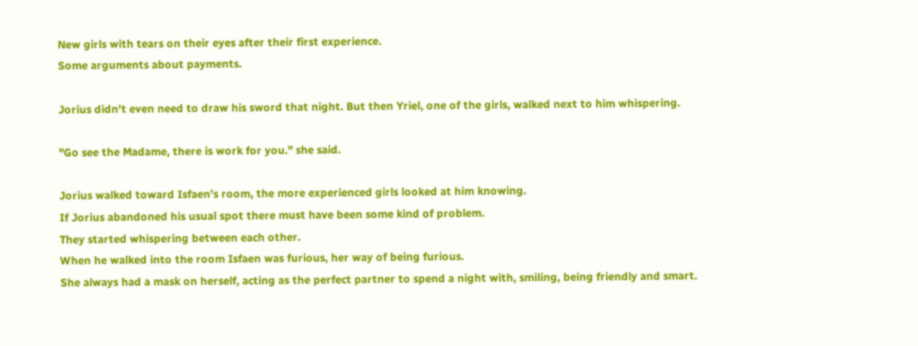New girls with tears on their eyes after their first experience.
Some arguments about payments.

Jorius didn't even need to draw his sword that night. But then Yriel, one of the girls, walked next to him whispering.

"Go see the Madame, there is work for you." she said.

Jorius walked toward Isfaen's room, the more experienced girls looked at him knowing.
If Jorius abandoned his usual spot there must have been some kind of problem.
They started whispering between each other.
When he walked into the room Isfaen was furious, her way of being furious.
She always had a mask on herself, acting as the perfect partner to spend a night with, smiling, being friendly and smart.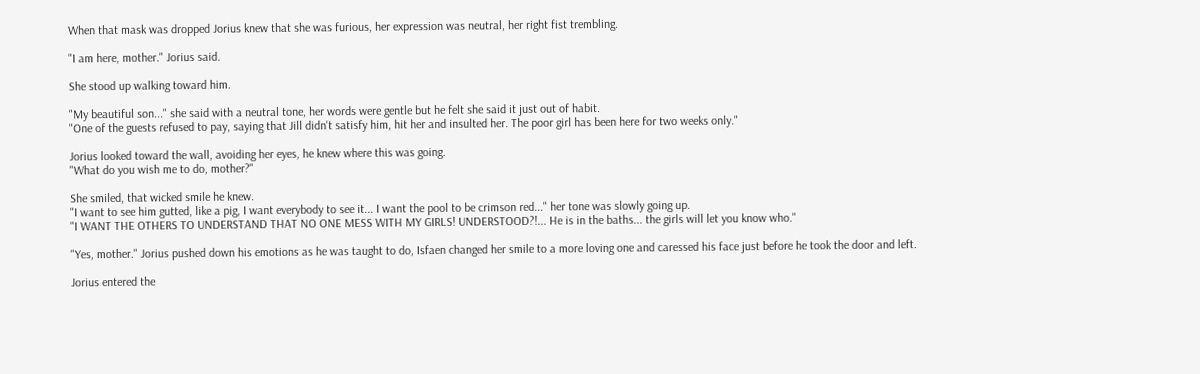When that mask was dropped Jorius knew that she was furious, her expression was neutral, her right fist trembling.

"I am here, mother." Jorius said.

She stood up walking toward him.

"My beautiful son..." she said with a neutral tone, her words were gentle but he felt she said it just out of habit.
"One of the guests refused to pay, saying that Jill didn't satisfy him, hit her and insulted her. The poor girl has been here for two weeks only."

Jorius looked toward the wall, avoiding her eyes, he knew where this was going.
"What do you wish me to do, mother?"

She smiled, that wicked smile he knew.
"I want to see him gutted, like a pig, I want everybody to see it... I want the pool to be crimson red..." her tone was slowly going up.
"I WANT THE OTHERS TO UNDERSTAND THAT NO ONE MESS WITH MY GIRLS! UNDERSTOOD?!... He is in the baths... the girls will let you know who."

"Yes, mother." Jorius pushed down his emotions as he was taught to do, Isfaen changed her smile to a more loving one and caressed his face just before he took the door and left.

Jorius entered the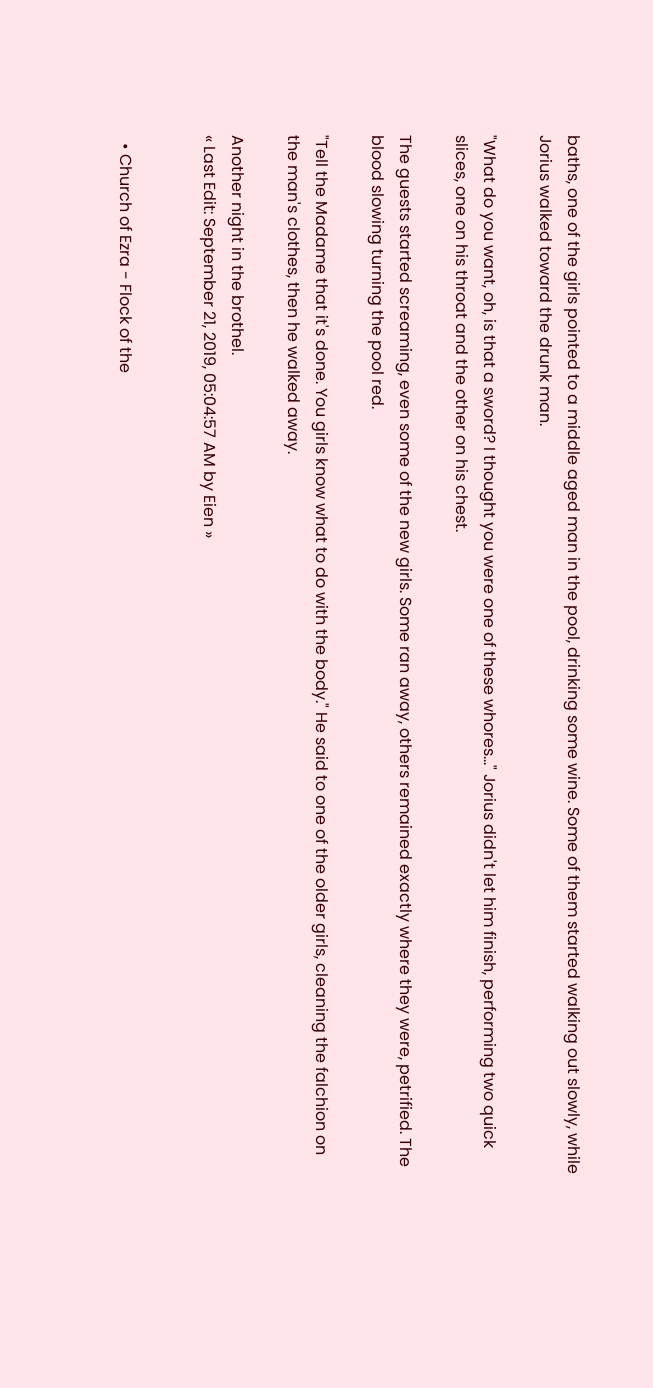baths, one of the girls pointed to a middle aged man in the pool, drinking some wine. Some of them started walking out slowly, while Jorius walked toward the drunk man.

"What do you want, oh, is that a sword? I thought you were one of these whores..." Jorius didn't let him finish, performing two quick slices, one on his throat and the other on his chest.

The guests started screaming, even some of the new girls. Some ran away, others remained exactly where they were, petrified. The blood slowing turning the pool red.

"Tell the Madame that it's done. You girls know what to do with the body." He said to one of the older girls, cleaning the falchion on the man's clothes, then he walked away.

Another night in the brothel.
« Last Edit: September 21, 2019, 05:04:57 AM by Eien »


  • Church of Ezra - Flock of the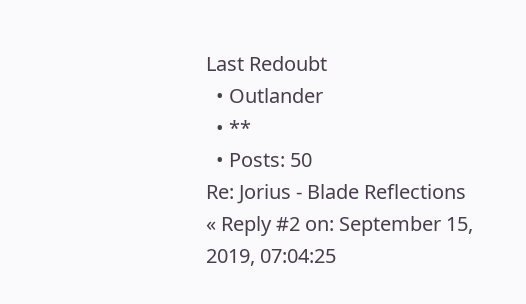Last Redoubt
  • Outlander
  • **
  • Posts: 50
Re: Jorius - Blade Reflections
« Reply #2 on: September 15, 2019, 07:04:25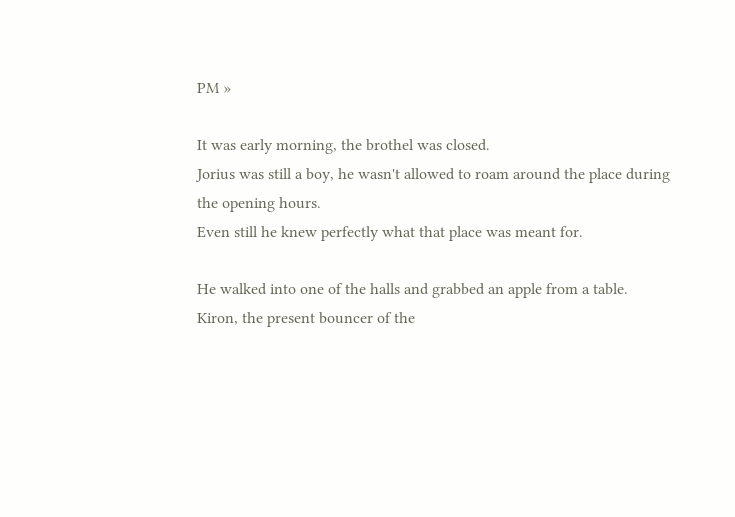PM »

It was early morning, the brothel was closed.
Jorius was still a boy, he wasn't allowed to roam around the place during the opening hours.
Even still he knew perfectly what that place was meant for.

He walked into one of the halls and grabbed an apple from a table.
Kiron, the present bouncer of the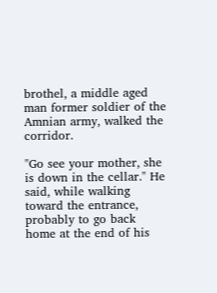brothel, a middle aged man former soldier of the Amnian army, walked the corridor.

"Go see your mother, she is down in the cellar." He said, while walking toward the entrance, probably to go back home at the end of his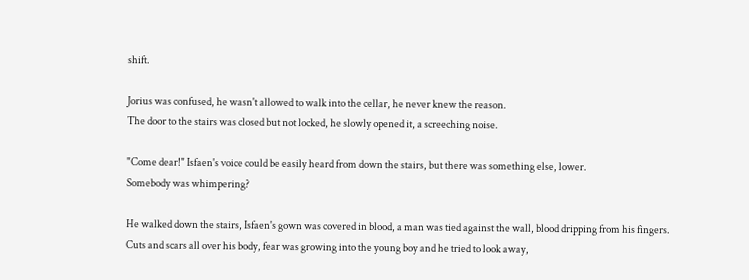shift.

Jorius was confused, he wasn't allowed to walk into the cellar, he never knew the reason.
The door to the stairs was closed but not locked, he slowly opened it, a screeching noise.

"Come dear!" Isfaen's voice could be easily heard from down the stairs, but there was something else, lower.
Somebody was whimpering?

He walked down the stairs, Isfaen's gown was covered in blood, a man was tied against the wall, blood dripping from his fingers.
Cuts and scars all over his body, fear was growing into the young boy and he tried to look away,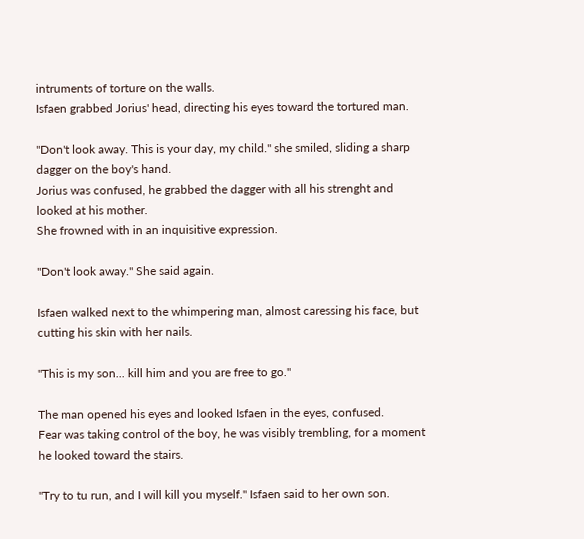intruments of torture on the walls.
Isfaen grabbed Jorius' head, directing his eyes toward the tortured man.

"Don't look away. This is your day, my child." she smiled, sliding a sharp dagger on the boy's hand.
Jorius was confused, he grabbed the dagger with all his strenght and looked at his mother.
She frowned with in an inquisitive expression.

"Don't look away." She said again.

Isfaen walked next to the whimpering man, almost caressing his face, but cutting his skin with her nails.

"This is my son... kill him and you are free to go."

The man opened his eyes and looked Isfaen in the eyes, confused.
Fear was taking control of the boy, he was visibly trembling, for a moment he looked toward the stairs.

"Try to tu run, and I will kill you myself." Isfaen said to her own son.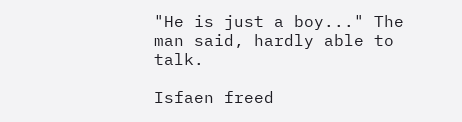"He is just a boy..." The man said, hardly able to talk.

Isfaen freed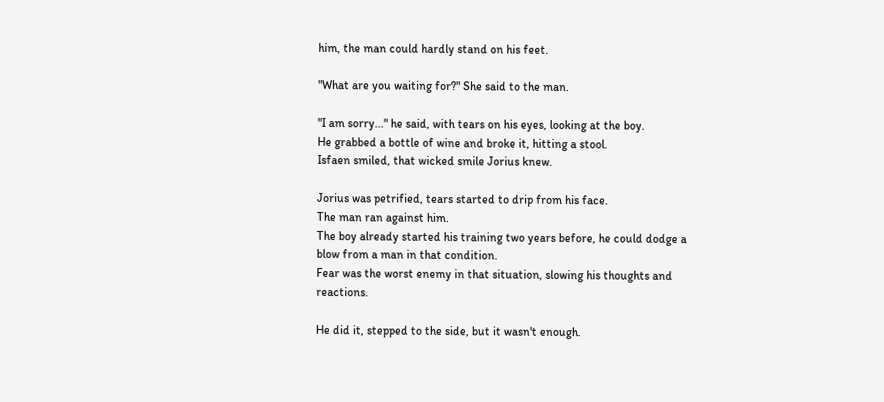him, the man could hardly stand on his feet.

"What are you waiting for?" She said to the man.

"I am sorry..." he said, with tears on his eyes, looking at the boy.
He grabbed a bottle of wine and broke it, hitting a stool.
Isfaen smiled, that wicked smile Jorius knew.

Jorius was petrified, tears started to drip from his face.
The man ran against him.
The boy already started his training two years before, he could dodge a blow from a man in that condition.
Fear was the worst enemy in that situation, slowing his thoughts and reactions.

He did it, stepped to the side, but it wasn't enough.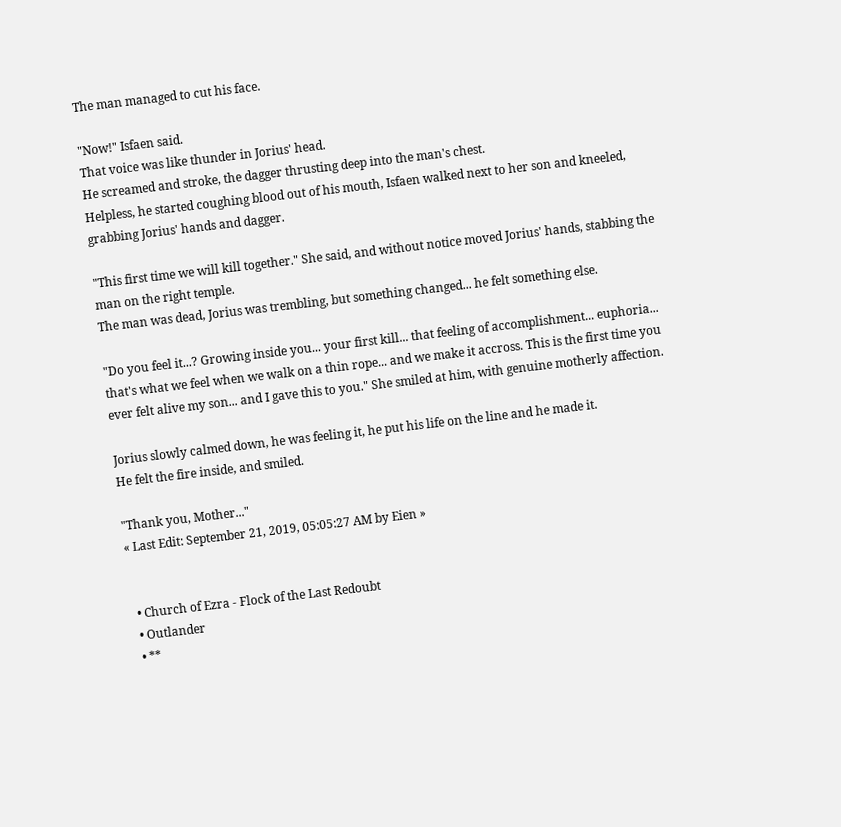The man managed to cut his face.

"Now!" Isfaen said.
That voice was like thunder in Jorius' head.
He screamed and stroke, the dagger thrusting deep into the man's chest.
Helpless, he started coughing blood out of his mouth, Isfaen walked next to her son and kneeled, grabbing Jorius' hands and dagger.

"This first time we will kill together." She said, and without notice moved Jorius' hands, stabbing the man on the right temple.
The man was dead, Jorius was trembling, but something changed... he felt something else.

"Do you feel it...? Growing inside you... your first kill... that feeling of accomplishment... euphoria... that's what we feel when we walk on a thin rope... and we make it accross. This is the first time you ever felt alive my son... and I gave this to you." She smiled at him, with genuine motherly affection.

Jorius slowly calmed down, he was feeling it, he put his life on the line and he made it.
He felt the fire inside, and smiled.

"Thank you, Mother..."
« Last Edit: September 21, 2019, 05:05:27 AM by Eien »


  • Church of Ezra - Flock of the Last Redoubt
  • Outlander
  • **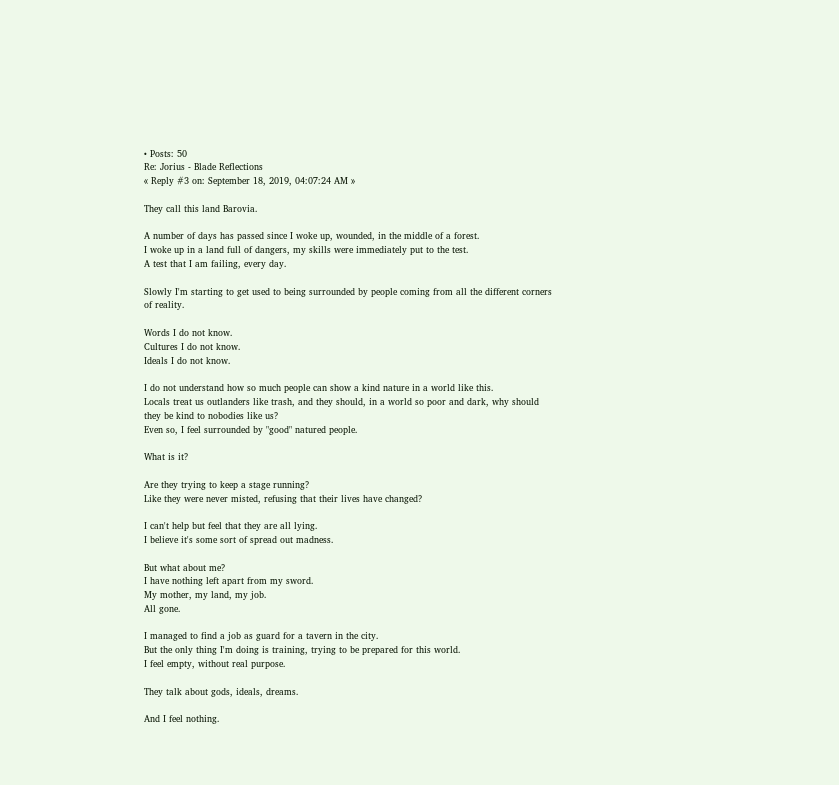• Posts: 50
Re: Jorius - Blade Reflections
« Reply #3 on: September 18, 2019, 04:07:24 AM »

They call this land Barovia.

A number of days has passed since I woke up, wounded, in the middle of a forest.
I woke up in a land full of dangers, my skills were immediately put to the test.
A test that I am failing, every day.

Slowly I'm starting to get used to being surrounded by people coming from all the different corners of reality.

Words I do not know.
Cultures I do not know.
Ideals I do not know.

I do not understand how so much people can show a kind nature in a world like this.
Locals treat us outlanders like trash, and they should, in a world so poor and dark, why should they be kind to nobodies like us?
Even so, I feel surrounded by "good" natured people.

What is it?

Are they trying to keep a stage running?
Like they were never misted, refusing that their lives have changed?

I can't help but feel that they are all lying.
I believe it's some sort of spread out madness.

But what about me?
I have nothing left apart from my sword.
My mother, my land, my job.
All gone.

I managed to find a job as guard for a tavern in the city.
But the only thing I'm doing is training, trying to be prepared for this world.
I feel empty, without real purpose.

They talk about gods, ideals, dreams.

And I feel nothing.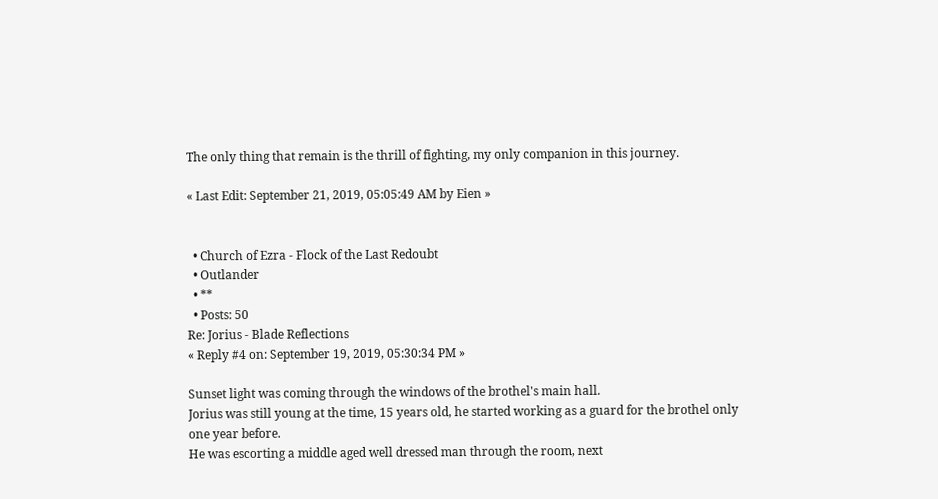The only thing that remain is the thrill of fighting, my only companion in this journey.

« Last Edit: September 21, 2019, 05:05:49 AM by Eien »


  • Church of Ezra - Flock of the Last Redoubt
  • Outlander
  • **
  • Posts: 50
Re: Jorius - Blade Reflections
« Reply #4 on: September 19, 2019, 05:30:34 PM »

Sunset light was coming through the windows of the brothel's main hall.
Jorius was still young at the time, 15 years old, he started working as a guard for the brothel only one year before.
He was escorting a middle aged well dressed man through the room, next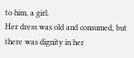to him, a girl.
Her dress was old and consumed, but there was dignity in her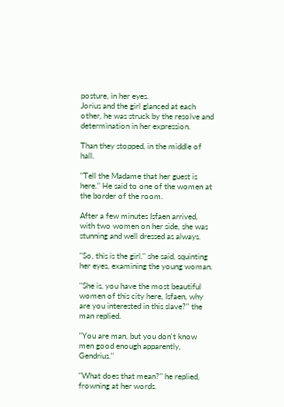posture, in her eyes.
Jorius and the girl glanced at each other, he was struck by the resolve and determination in her expression.

Than they stopped, in the middle of hall.

"Tell the Madame that her guest is here." He said to one of the women at the border of the room.

After a few minutes Isfaen arrived, with two women on her side, she was stunning and well dressed as always.

"So, this is the girl." she said, squinting her eyes, examining the young woman.

"She is, you have the most beautiful women of this city here, Isfaen, why are you interested in this slave?" the man replied.

"You are man, but you don't know men good enough apparently, Gendrius."

"What does that mean?" he replied, frowning at her words.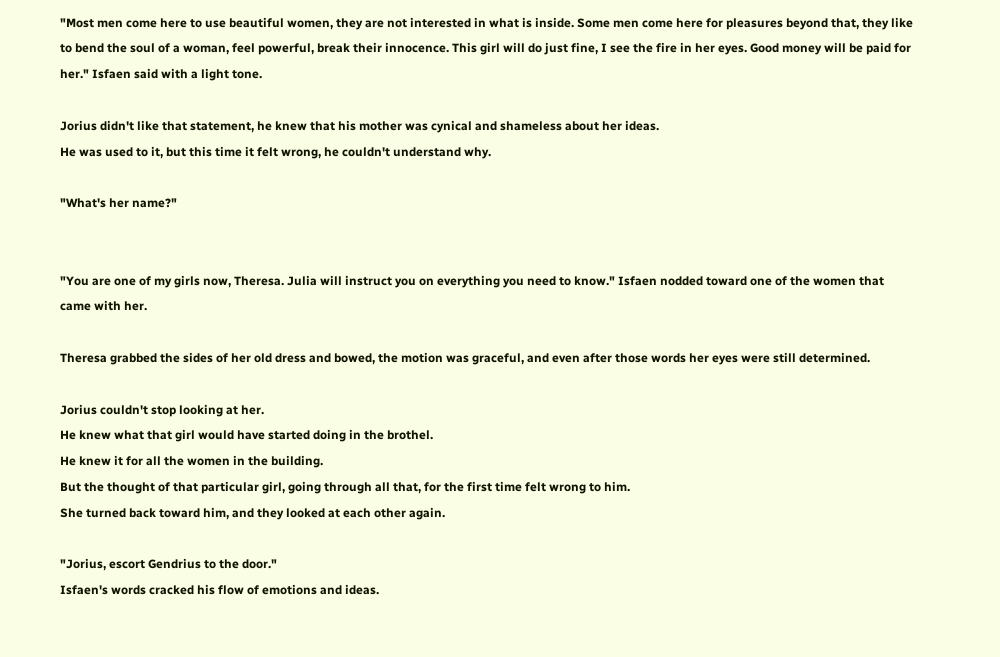"Most men come here to use beautiful women, they are not interested in what is inside. Some men come here for pleasures beyond that, they like to bend the soul of a woman, feel powerful, break their innocence. This girl will do just fine, I see the fire in her eyes. Good money will be paid for her." Isfaen said with a light tone.

Jorius didn't like that statement, he knew that his mother was cynical and shameless about her ideas.
He was used to it, but this time it felt wrong, he couldn't understand why.

"What's her name?"


"You are one of my girls now, Theresa. Julia will instruct you on everything you need to know." Isfaen nodded toward one of the women that came with her.

Theresa grabbed the sides of her old dress and bowed, the motion was graceful, and even after those words her eyes were still determined.

Jorius couldn't stop looking at her.
He knew what that girl would have started doing in the brothel.
He knew it for all the women in the building.
But the thought of that particular girl, going through all that, for the first time felt wrong to him.
She turned back toward him, and they looked at each other again.

"Jorius, escort Gendrius to the door."
Isfaen's words cracked his flow of emotions and ideas.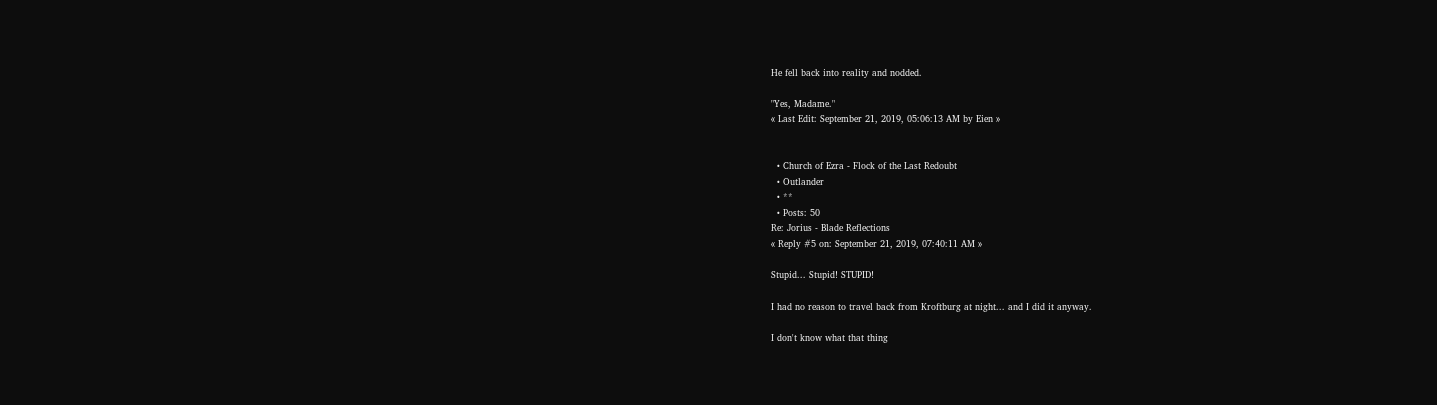He fell back into reality and nodded.

"Yes, Madame."
« Last Edit: September 21, 2019, 05:06:13 AM by Eien »


  • Church of Ezra - Flock of the Last Redoubt
  • Outlander
  • **
  • Posts: 50
Re: Jorius - Blade Reflections
« Reply #5 on: September 21, 2019, 07:40:11 AM »

Stupid... Stupid! STUPID!

I had no reason to travel back from Kroftburg at night... and I did it anyway.

I don't know what that thing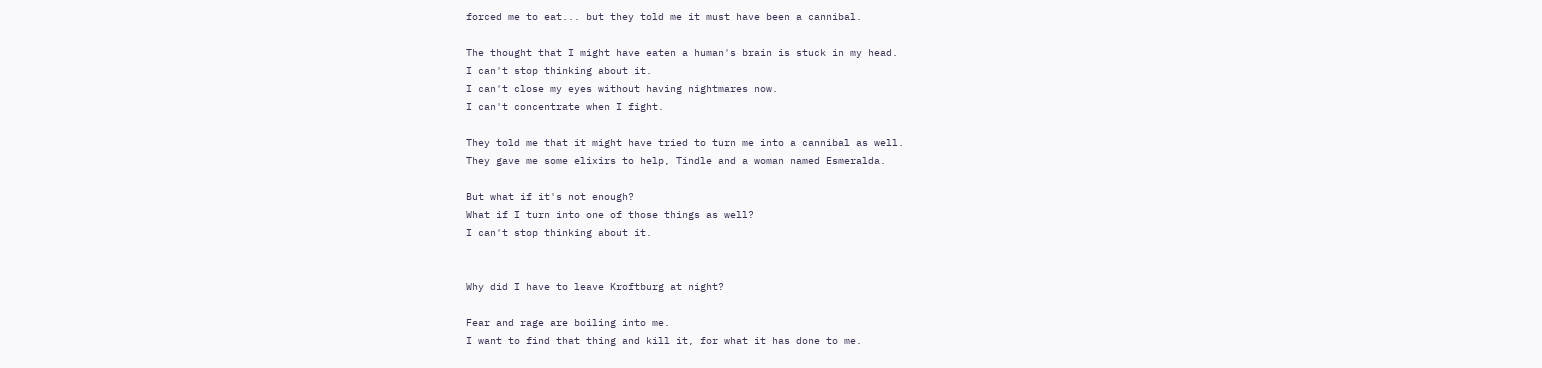forced me to eat... but they told me it must have been a cannibal.

The thought that I might have eaten a human's brain is stuck in my head.
I can't stop thinking about it.
I can't close my eyes without having nightmares now.
I can't concentrate when I fight.

They told me that it might have tried to turn me into a cannibal as well.
They gave me some elixirs to help, Tindle and a woman named Esmeralda.

But what if it's not enough?
What if I turn into one of those things as well?
I can't stop thinking about it.


Why did I have to leave Kroftburg at night?

Fear and rage are boiling into me.
I want to find that thing and kill it, for what it has done to me.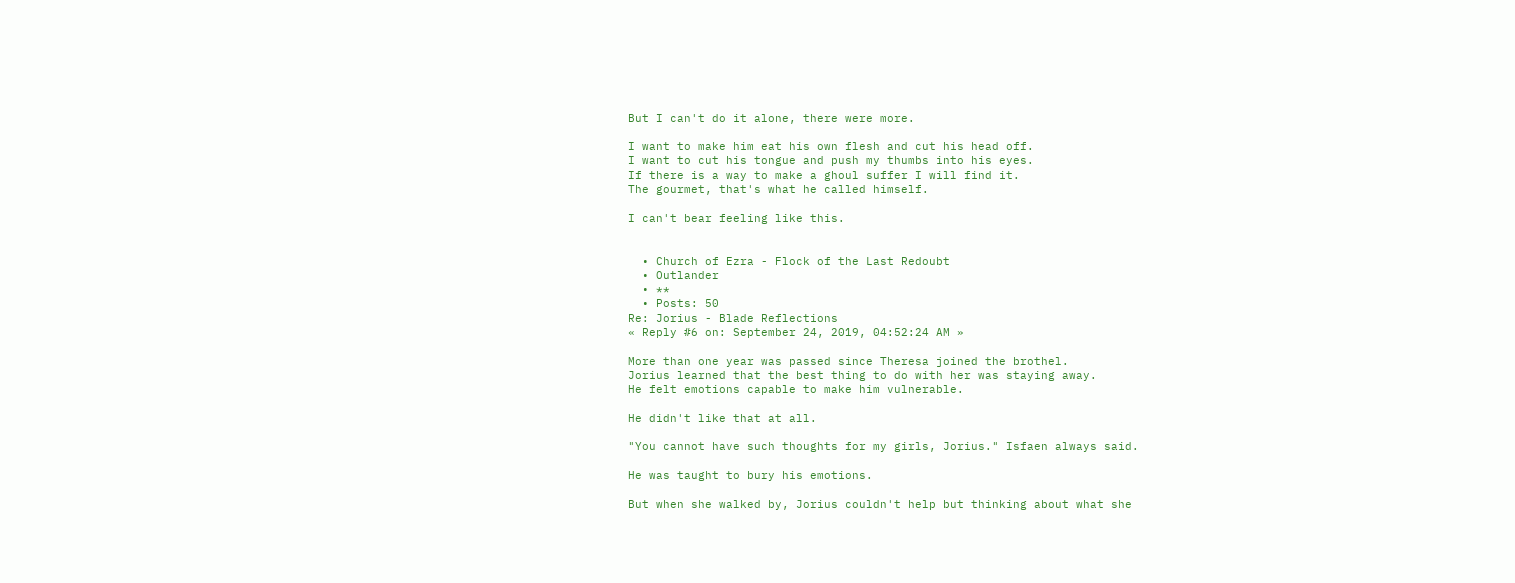But I can't do it alone, there were more.

I want to make him eat his own flesh and cut his head off.
I want to cut his tongue and push my thumbs into his eyes.
If there is a way to make a ghoul suffer I will find it.
The gourmet, that's what he called himself.

I can't bear feeling like this.


  • Church of Ezra - Flock of the Last Redoubt
  • Outlander
  • **
  • Posts: 50
Re: Jorius - Blade Reflections
« Reply #6 on: September 24, 2019, 04:52:24 AM »

More than one year was passed since Theresa joined the brothel.
Jorius learned that the best thing to do with her was staying away.
He felt emotions capable to make him vulnerable.

He didn't like that at all.

"You cannot have such thoughts for my girls, Jorius." Isfaen always said.

He was taught to bury his emotions.

But when she walked by, Jorius couldn't help but thinking about what she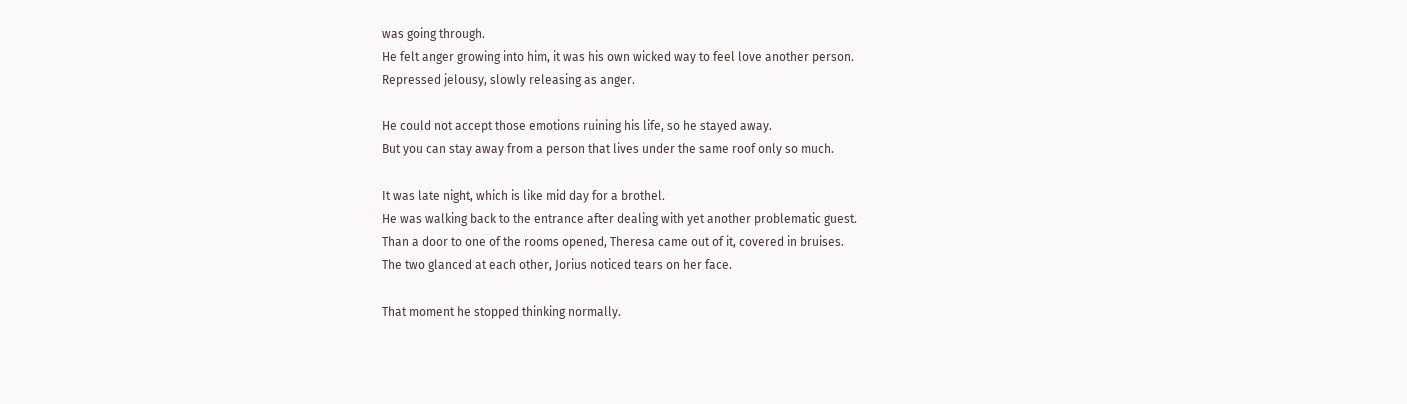was going through.
He felt anger growing into him, it was his own wicked way to feel love another person.
Repressed jelousy, slowly releasing as anger.

He could not accept those emotions ruining his life, so he stayed away.
But you can stay away from a person that lives under the same roof only so much.

It was late night, which is like mid day for a brothel.
He was walking back to the entrance after dealing with yet another problematic guest.
Than a door to one of the rooms opened, Theresa came out of it, covered in bruises.
The two glanced at each other, Jorius noticed tears on her face.

That moment he stopped thinking normally.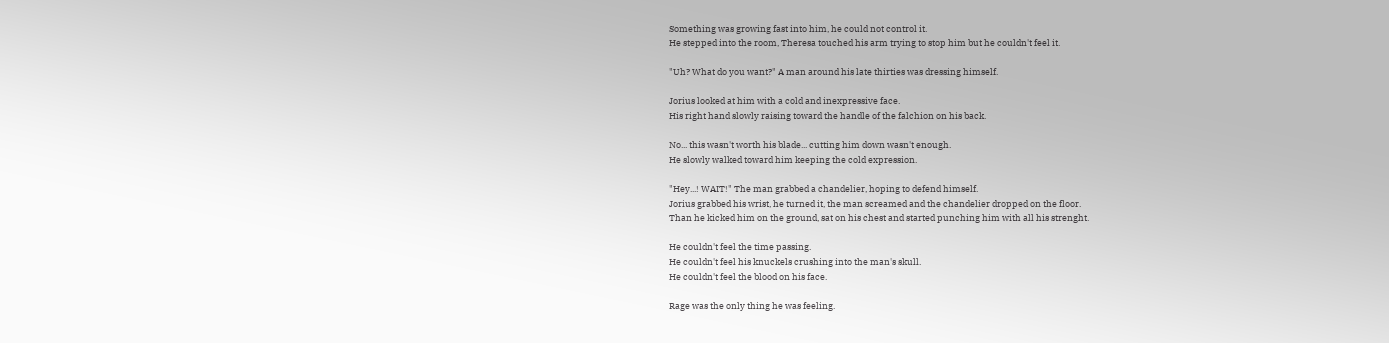Something was growing fast into him, he could not control it.
He stepped into the room, Theresa touched his arm trying to stop him but he couldn't feel it.

"Uh? What do you want?" A man around his late thirties was dressing himself.

Jorius looked at him with a cold and inexpressive face.
His right hand slowly raising toward the handle of the falchion on his back.

No... this wasn't worth his blade... cutting him down wasn't enough.
He slowly walked toward him keeping the cold expression.

"Hey...! WAIT!" The man grabbed a chandelier, hoping to defend himself.
Jorius grabbed his wrist, he turned it, the man screamed and the chandelier dropped on the floor.
Than he kicked him on the ground, sat on his chest and started punching him with all his strenght.

He couldn't feel the time passing.
He couldn't feel his knuckels crushing into the man's skull.
He couldn't feel the blood on his face.

Rage was the only thing he was feeling.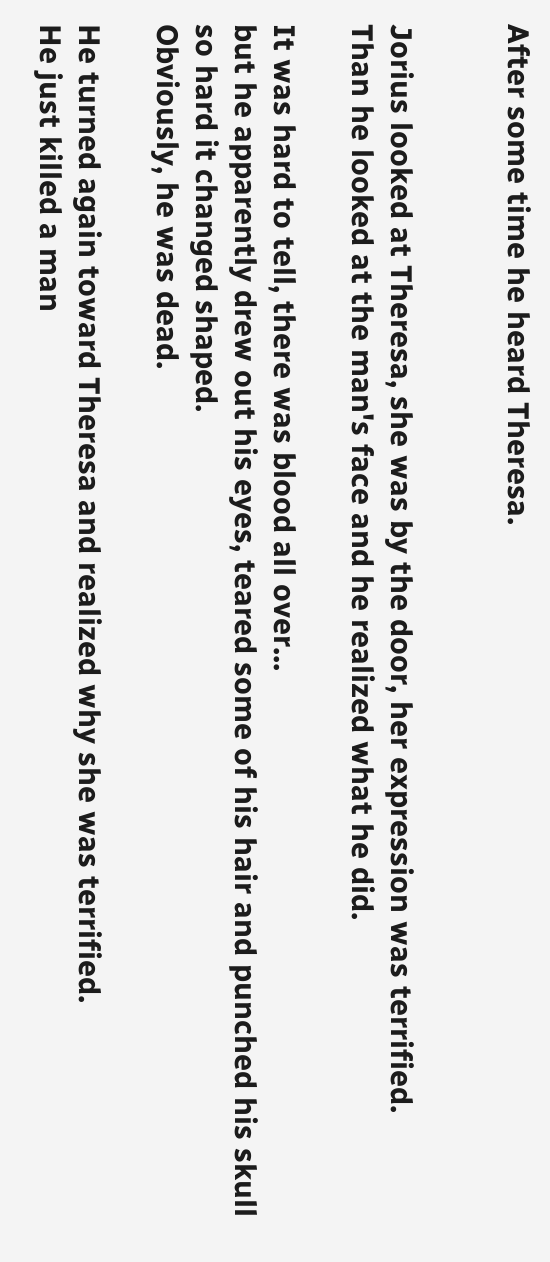After some time he heard Theresa.


Jorius looked at Theresa, she was by the door, her expression was terrified.
Than he looked at the man's face and he realized what he did.

It was hard to tell, there was blood all over...
but he apparently drew out his eyes, teared some of his hair and punched his skull so hard it changed shaped.
Obviously, he was dead.

He turned again toward Theresa and realized why she was terrified.
He just killed a man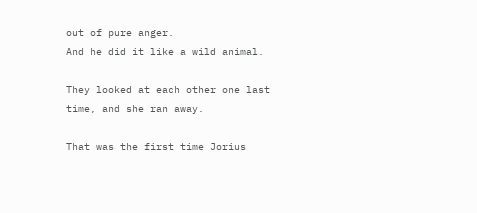out of pure anger.
And he did it like a wild animal.

They looked at each other one last time, and she ran away.

That was the first time Jorius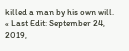killed a man by his own will.
« Last Edit: September 24, 2019,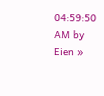04:59:50 AM by Eien »